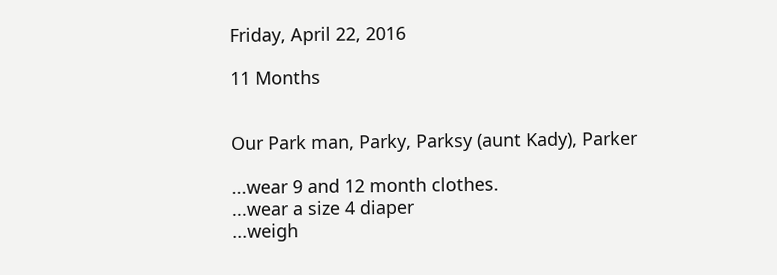Friday, April 22, 2016

11 Months


Our Park man, Parky, Parksy (aunt Kady), Parker

...wear 9 and 12 month clothes.
...wear a size 4 diaper
...weigh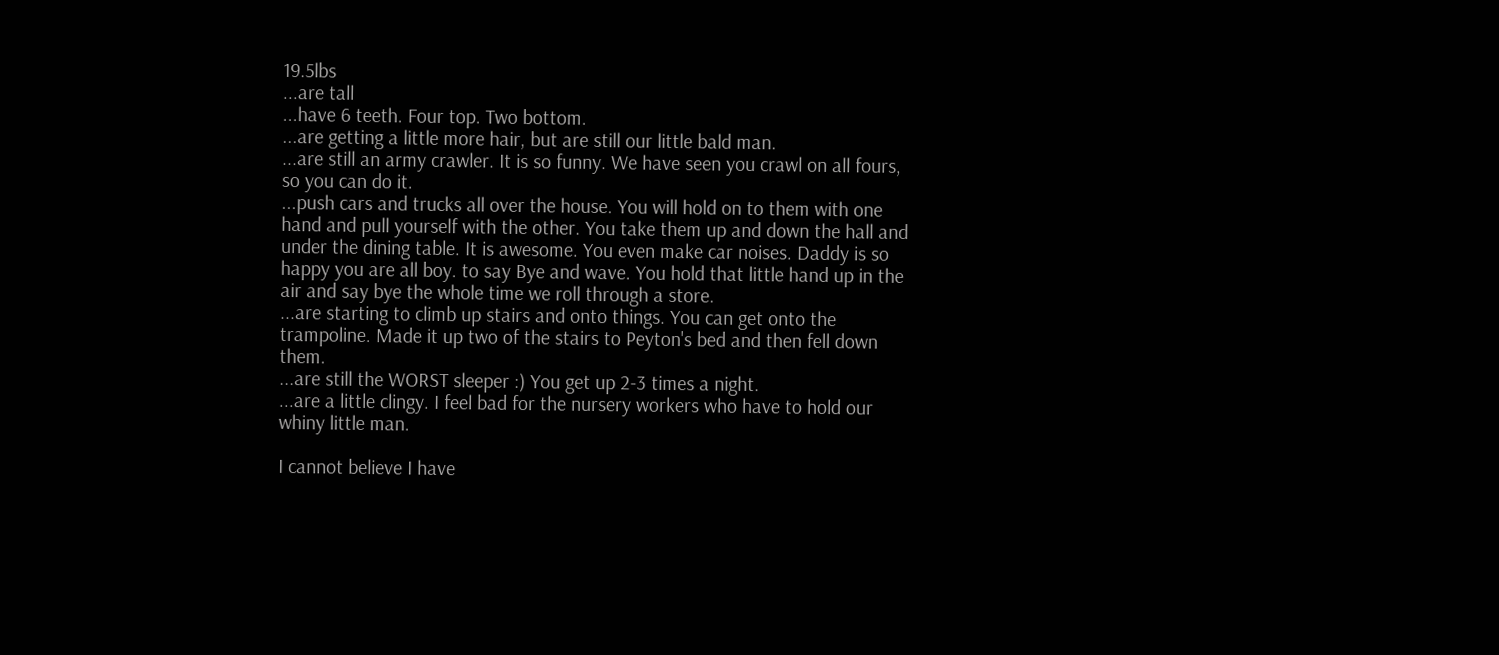19.5lbs
...are tall
...have 6 teeth. Four top. Two bottom.
...are getting a little more hair, but are still our little bald man.
...are still an army crawler. It is so funny. We have seen you crawl on all fours, so you can do it.
...push cars and trucks all over the house. You will hold on to them with one hand and pull yourself with the other. You take them up and down the hall and under the dining table. It is awesome. You even make car noises. Daddy is so happy you are all boy. to say Bye and wave. You hold that little hand up in the air and say bye the whole time we roll through a store.
...are starting to climb up stairs and onto things. You can get onto the trampoline. Made it up two of the stairs to Peyton's bed and then fell down them.
...are still the WORST sleeper :) You get up 2-3 times a night.
...are a little clingy. I feel bad for the nursery workers who have to hold our whiny little man.

I cannot believe I have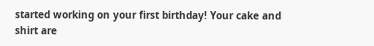started working on your first birthday! Your cake and shirt are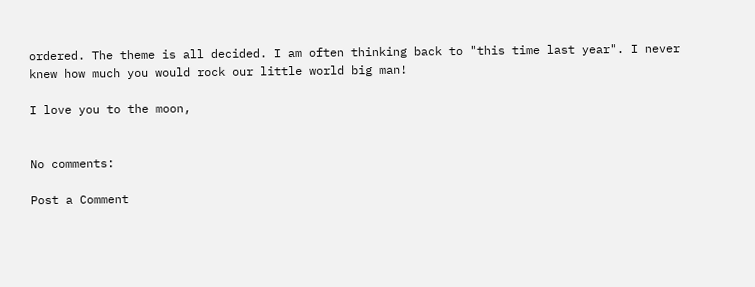ordered. The theme is all decided. I am often thinking back to "this time last year". I never knew how much you would rock our little world big man!

I love you to the moon,


No comments:

Post a Comment